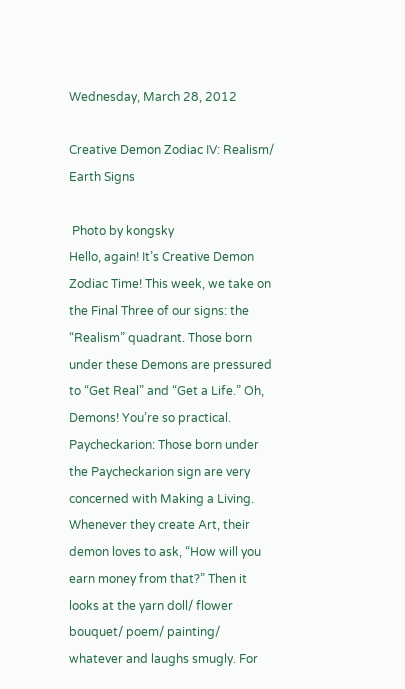Wednesday, March 28, 2012

Creative Demon Zodiac IV: Realism/ Earth Signs

 Photo by kongsky
Hello, again! It’s Creative Demon Zodiac Time! This week, we take on the Final Three of our signs: the “Realism” quadrant. Those born under these Demons are pressured to “Get Real” and “Get a Life.” Oh, Demons! You’re so practical.
Paycheckarion: Those born under the Paycheckarion sign are very concerned with Making a Living. Whenever they create Art, their demon loves to ask, “How will you earn money from that?” Then it looks at the yarn doll/ flower bouquet/ poem/ painting/ whatever and laughs smugly. For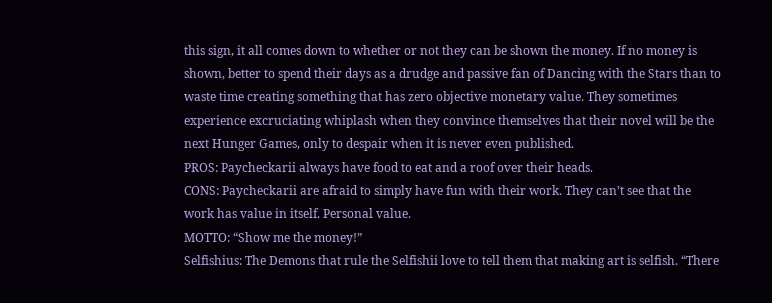this sign, it all comes down to whether or not they can be shown the money. If no money is shown, better to spend their days as a drudge and passive fan of Dancing with the Stars than to waste time creating something that has zero objective monetary value. They sometimes experience excruciating whiplash when they convince themselves that their novel will be the next Hunger Games, only to despair when it is never even published.
PROS: Paycheckarii always have food to eat and a roof over their heads.
CONS: Paycheckarii are afraid to simply have fun with their work. They can’t see that the work has value in itself. Personal value.
MOTTO: “Show me the money!”
Selfishius: The Demons that rule the Selfishii love to tell them that making art is selfish. “There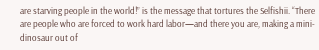are starving people in the world!” is the message that tortures the Selfishii. “There are people who are forced to work hard labor—and there you are, making a mini-dinosaur out of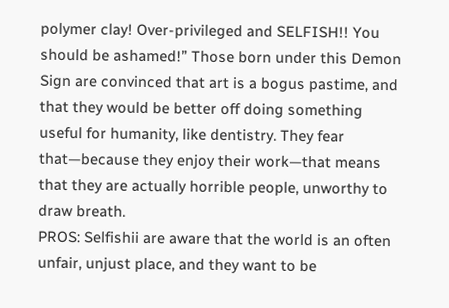polymer clay! Over-privileged and SELFISH!! You should be ashamed!” Those born under this Demon Sign are convinced that art is a bogus pastime, and that they would be better off doing something useful for humanity, like dentistry. They fear that—because they enjoy their work—that means that they are actually horrible people, unworthy to draw breath.
PROS: Selfishii are aware that the world is an often unfair, unjust place, and they want to be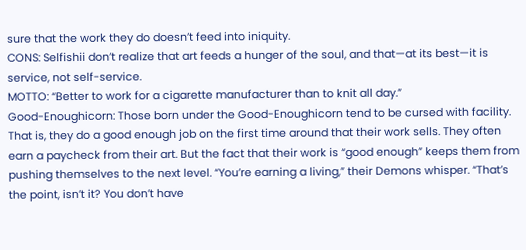sure that the work they do doesn’t feed into iniquity.
CONS: Selfishii don’t realize that art feeds a hunger of the soul, and that—at its best—it is service, not self-service.
MOTTO: “Better to work for a cigarette manufacturer than to knit all day.”
Good-Enoughicorn: Those born under the Good-Enoughicorn tend to be cursed with facility. That is, they do a good enough job on the first time around that their work sells. They often earn a paycheck from their art. But the fact that their work is “good enough” keeps them from pushing themselves to the next level. “You’re earning a living,” their Demons whisper. “That’s the point, isn’t it? You don’t have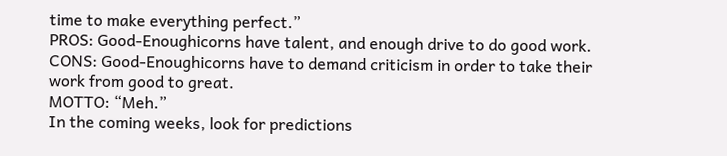time to make everything perfect.”
PROS: Good-Enoughicorns have talent, and enough drive to do good work.
CONS: Good-Enoughicorns have to demand criticism in order to take their work from good to great.
MOTTO: “Meh.”
In the coming weeks, look for predictions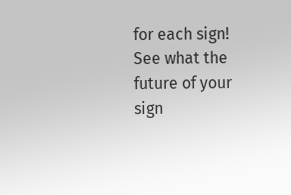for each sign! See what the future of your sign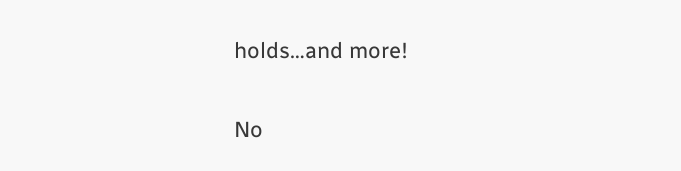holds…and more!

No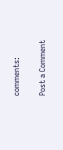comments:

Post a Comment